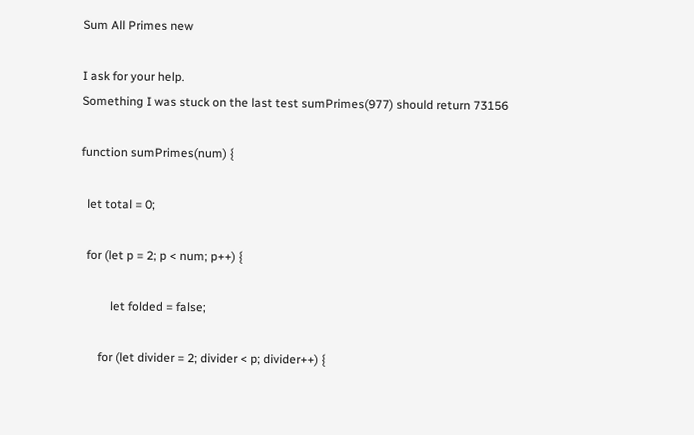Sum All Primes new

I ask for your help.
Something I was stuck on the last test sumPrimes(977) should return 73156

function sumPrimes(num) {

  let total = 0;

  for (let p = 2; p < num; p++) {

          let folded = false;

      for (let divider = 2; divider < p; divider++) {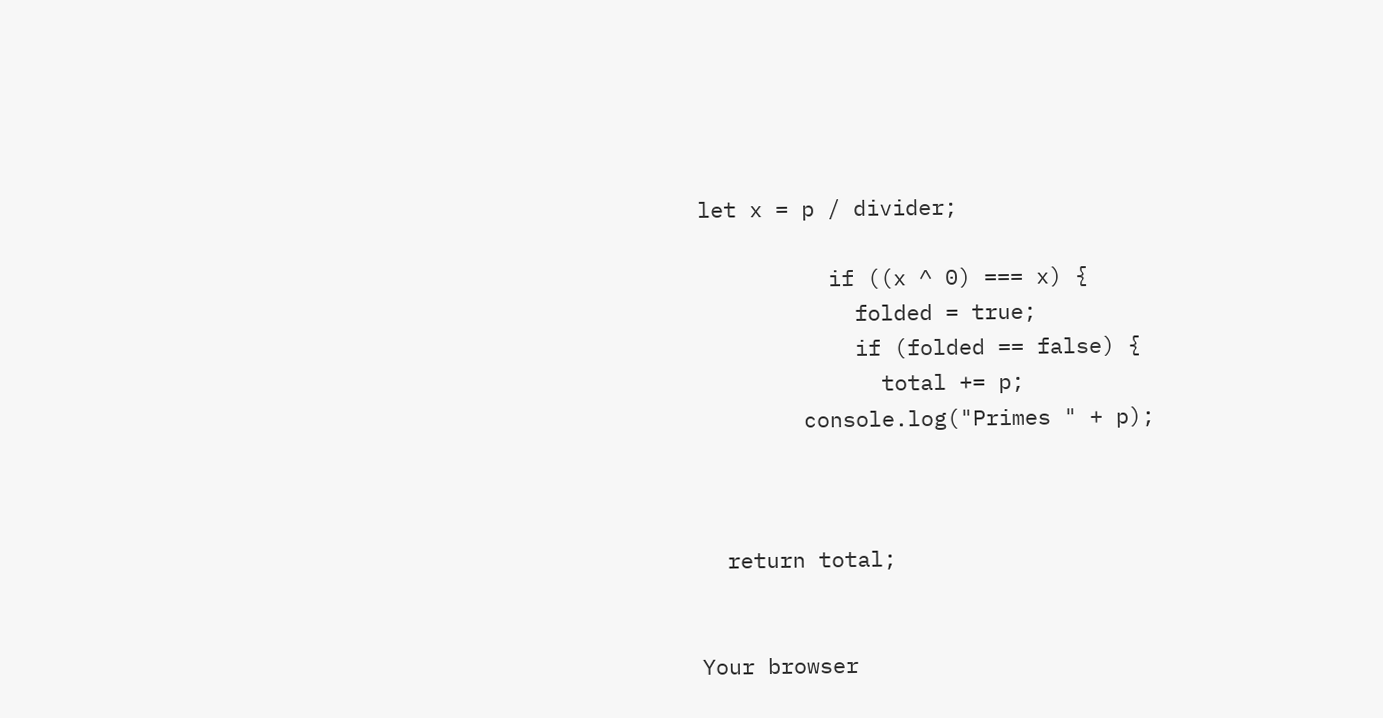let x = p / divider;

          if ((x ^ 0) === x) {
            folded = true;
            if (folded == false) {
              total += p;
        console.log("Primes " + p);



  return total;


Your browser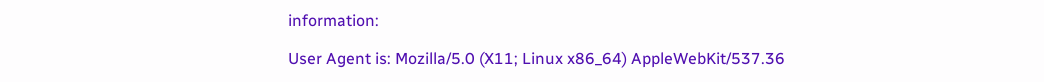information:

User Agent is: Mozilla/5.0 (X11; Linux x86_64) AppleWebKit/537.36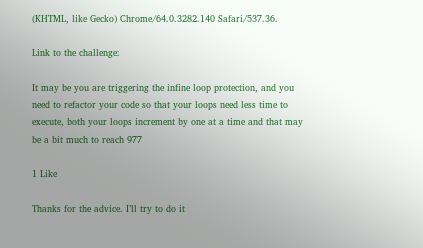(KHTML, like Gecko) Chrome/64.0.3282.140 Safari/537.36.

Link to the challenge:

It may be you are triggering the infine loop protection, and you need to refactor your code so that your loops need less time to execute, both your loops increment by one at a time and that may be a bit much to reach 977

1 Like

Thanks for the advice. I’ll try to do it